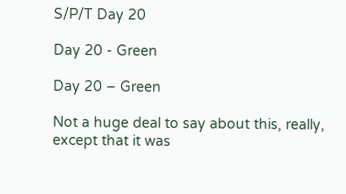S/P/T Day 20

Day 20 - Green

Day 20 – Green

Not a huge deal to say about this, really, except that it was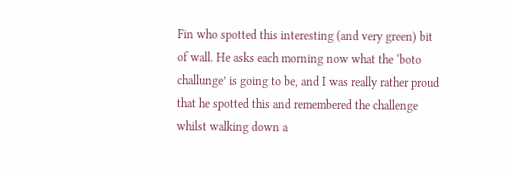Fin who spotted this interesting (and very green) bit of wall. He asks each morning now what the ‘boto challunge’ is going to be, and I was really rather proud that he spotted this and remembered the challenge whilst walking down a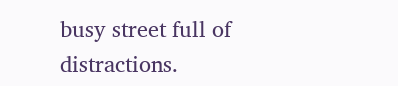busy street full of distractions.